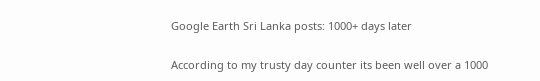Google Earth Sri Lanka posts: 1000+ days later

According to my trusty day counter its been well over a 1000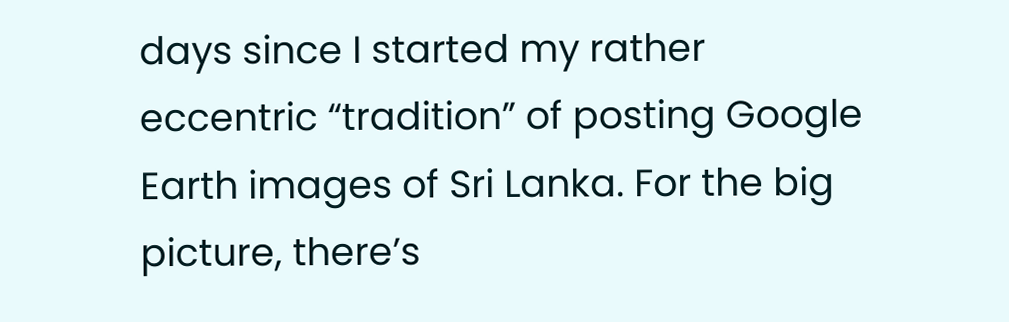days since I started my rather eccentric “tradition” of posting Google Earth images of Sri Lanka. For the big picture, there’s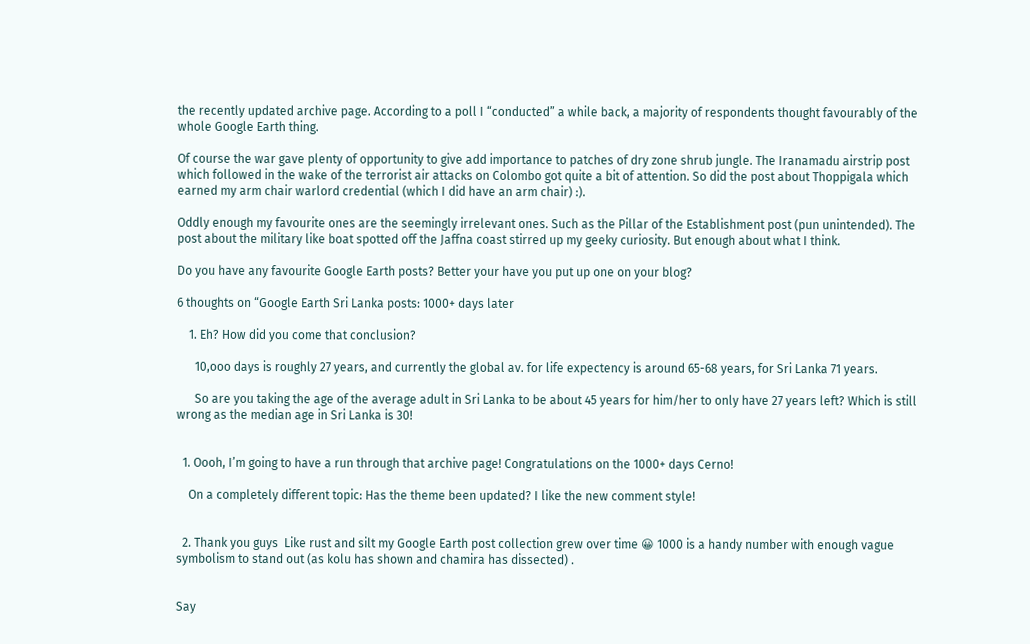the recently updated archive page. According to a poll I “conducted” a while back, a majority of respondents thought favourably of the whole Google Earth thing.

Of course the war gave plenty of opportunity to give add importance to patches of dry zone shrub jungle. The Iranamadu airstrip post which followed in the wake of the terrorist air attacks on Colombo got quite a bit of attention. So did the post about Thoppigala which earned my arm chair warlord credential (which I did have an arm chair) :).

Oddly enough my favourite ones are the seemingly irrelevant ones. Such as the Pillar of the Establishment post (pun unintended). The post about the military like boat spotted off the Jaffna coast stirred up my geeky curiosity. But enough about what I think.

Do you have any favourite Google Earth posts? Better your have you put up one on your blog?

6 thoughts on “Google Earth Sri Lanka posts: 1000+ days later

    1. Eh? How did you come that conclusion?

      10,ooo days is roughly 27 years, and currently the global av. for life expectency is around 65-68 years, for Sri Lanka 71 years.

      So are you taking the age of the average adult in Sri Lanka to be about 45 years for him/her to only have 27 years left? Which is still wrong as the median age in Sri Lanka is 30!


  1. Oooh, I’m going to have a run through that archive page! Congratulations on the 1000+ days Cerno!

    On a completely different topic: Has the theme been updated? I like the new comment style!


  2. Thank you guys  Like rust and silt my Google Earth post collection grew over time 😀 1000 is a handy number with enough vague symbolism to stand out (as kolu has shown and chamira has dissected) .


Say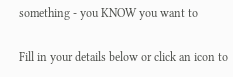something - you KNOW you want to

Fill in your details below or click an icon to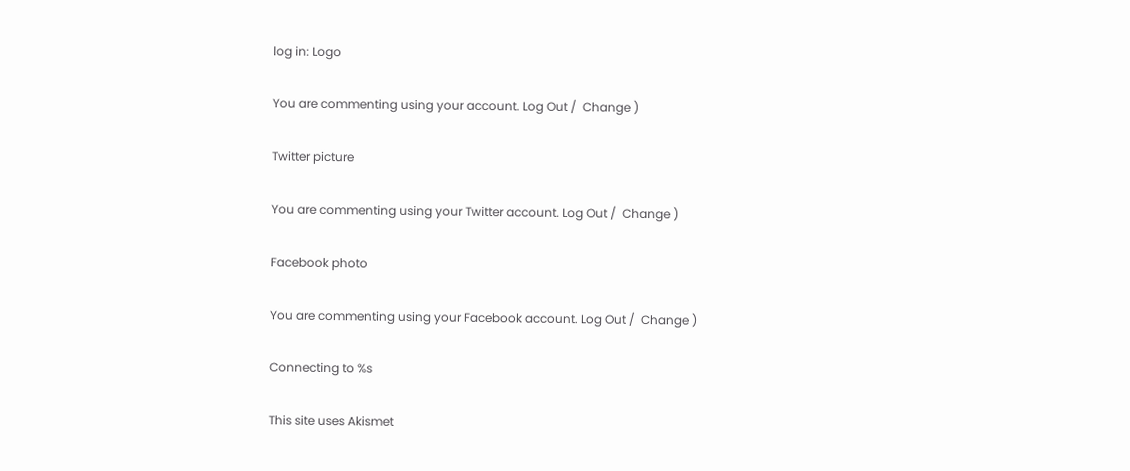log in: Logo

You are commenting using your account. Log Out /  Change )

Twitter picture

You are commenting using your Twitter account. Log Out /  Change )

Facebook photo

You are commenting using your Facebook account. Log Out /  Change )

Connecting to %s

This site uses Akismet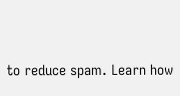to reduce spam. Learn how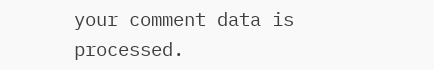your comment data is processed.